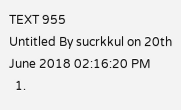TEXT 955
Untitled By sucrkkul on 20th June 2018 02:16:20 PM
  1.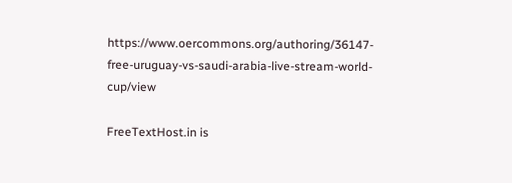https://www.oercommons.org/authoring/36147-free-uruguay-vs-saudi-arabia-live-stream-world-cup/view

FreeTextHost.in is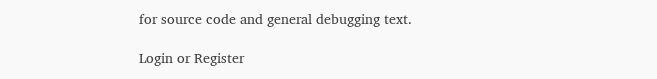for source code and general debugging text.

Login or Register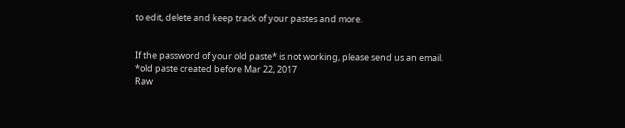to edit, delete and keep track of your pastes and more.


If the password of your old paste* is not working, please send us an email.
*old paste created before Mar 22, 2017
Raw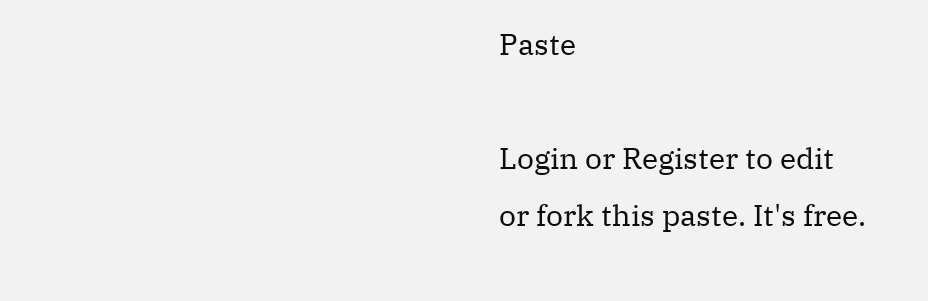Paste

Login or Register to edit or fork this paste. It's free.